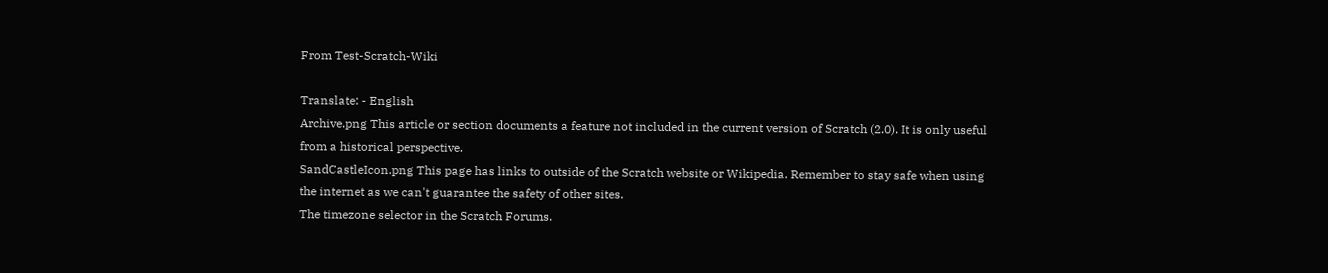From Test-Scratch-Wiki

Translate: - English
Archive.png This article or section documents a feature not included in the current version of Scratch (2.0). It is only useful from a historical perspective.
SandCastleIcon.png This page has links to outside of the Scratch website or Wikipedia. Remember to stay safe when using the internet as we can't guarantee the safety of other sites.
The timezone selector in the Scratch Forums.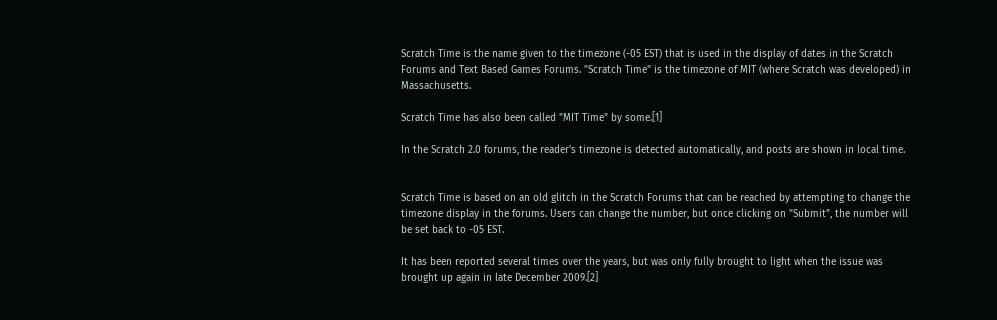Scratch Time is the name given to the timezone (-05 EST) that is used in the display of dates in the Scratch Forums and Text Based Games Forums. "Scratch Time" is the timezone of MIT (where Scratch was developed) in Massachusetts.

Scratch Time has also been called "MIT Time" by some.[1]

In the Scratch 2.0 forums, the reader's timezone is detected automatically, and posts are shown in local time.


Scratch Time is based on an old glitch in the Scratch Forums that can be reached by attempting to change the timezone display in the forums. Users can change the number, but once clicking on "Submit", the number will be set back to -05 EST.

It has been reported several times over the years, but was only fully brought to light when the issue was brought up again in late December 2009.[2]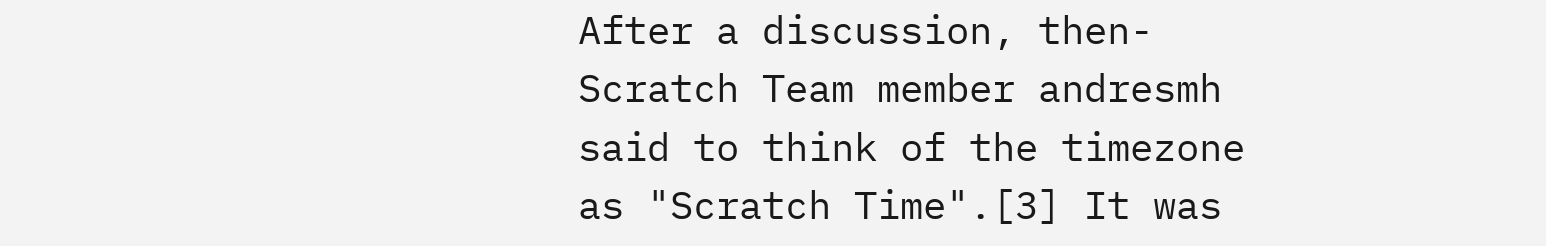After a discussion, then-Scratch Team member andresmh said to think of the timezone as "Scratch Time".[3] It was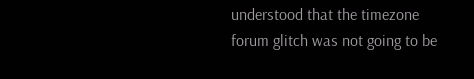understood that the timezone forum glitch was not going to be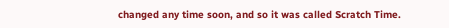changed any time soon, and so it was called Scratch Time.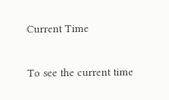Current Time

To see the current time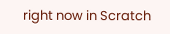right now in Scratch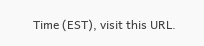Time (EST), visit this URL.